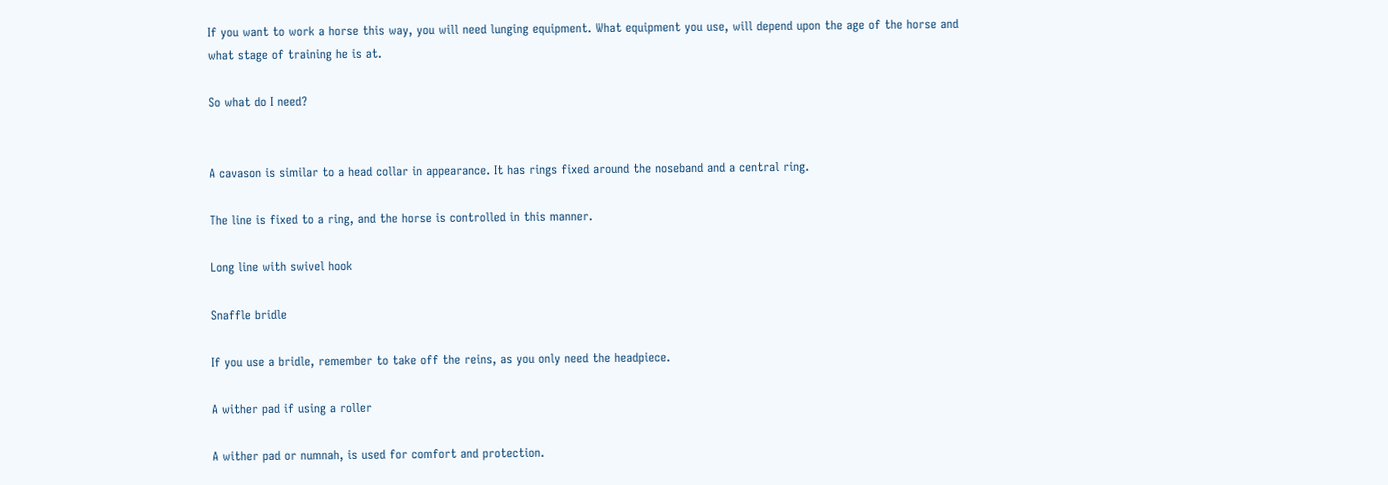If you want to work a horse this way, you will need lunging equipment. What equipment you use, will depend upon the age of the horse and what stage of training he is at.

So what do I need?


A cavason is similar to a head collar in appearance. It has rings fixed around the noseband and a central ring.

The line is fixed to a ring, and the horse is controlled in this manner.

Long line with swivel hook

Snaffle bridle

If you use a bridle, remember to take off the reins, as you only need the headpiece.

A wither pad if using a roller

A wither pad or numnah, is used for comfort and protection.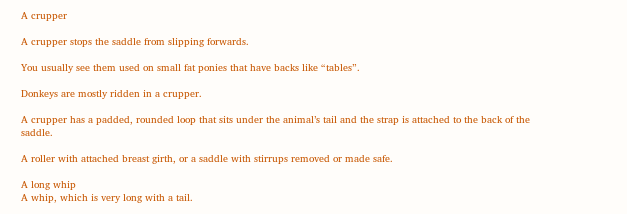A crupper

A crupper stops the saddle from slipping forwards.

You usually see them used on small fat ponies that have backs like “tables”.

Donkeys are mostly ridden in a crupper.

A crupper has a padded, rounded loop that sits under the animal’s tail and the strap is attached to the back of the saddle.

A roller with attached breast girth, or a saddle with stirrups removed or made safe.

A long whip
A whip, which is very long with a tail.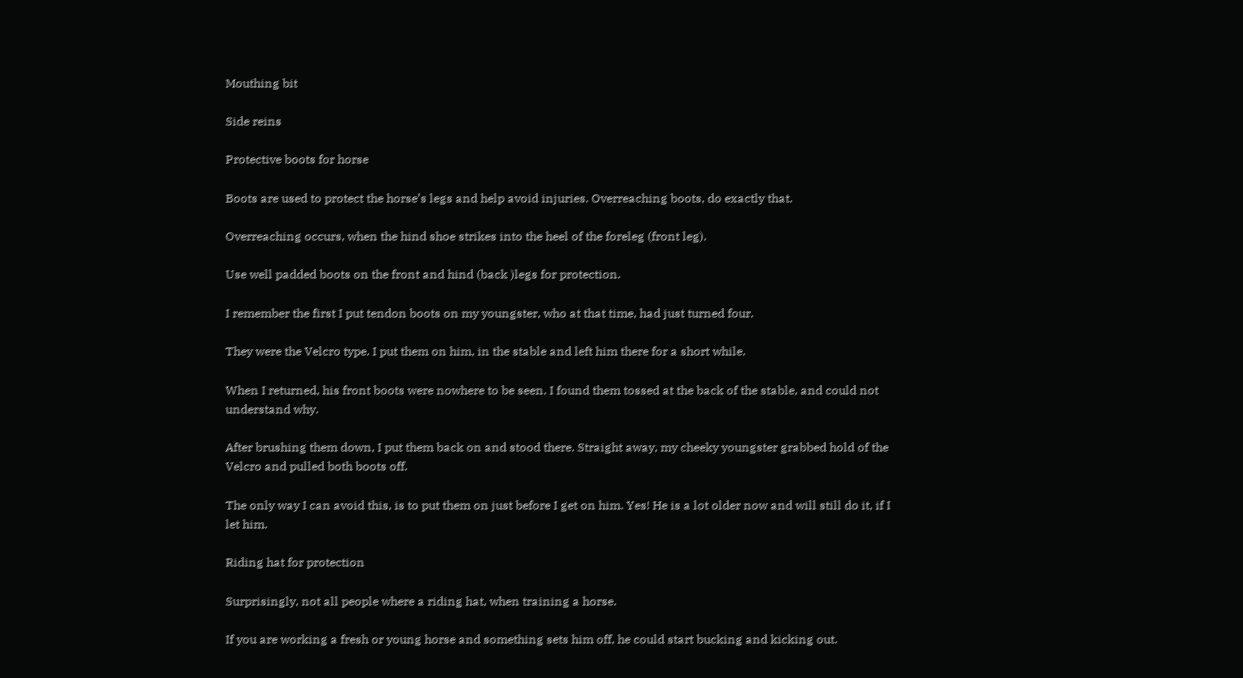Mouthing bit

Side reins

Protective boots for horse

Boots are used to protect the horse’s legs and help avoid injuries. Overreaching boots, do exactly that.

Overreaching occurs, when the hind shoe strikes into the heel of the foreleg (front leg).

Use well padded boots on the front and hind (back )legs for protection.

I remember the first I put tendon boots on my youngster, who at that time, had just turned four.

They were the Velcro type. I put them on him, in the stable and left him there for a short while.

When I returned, his front boots were nowhere to be seen. I found them tossed at the back of the stable, and could not understand why.

After brushing them down, I put them back on and stood there. Straight away, my cheeky youngster grabbed hold of the Velcro and pulled both boots off.

The only way I can avoid this, is to put them on just before I get on him. Yes! He is a lot older now and will still do it, if I let him.

Riding hat for protection

Surprisingly, not all people where a riding hat, when training a horse.

If you are working a fresh or young horse and something sets him off, he could start bucking and kicking out.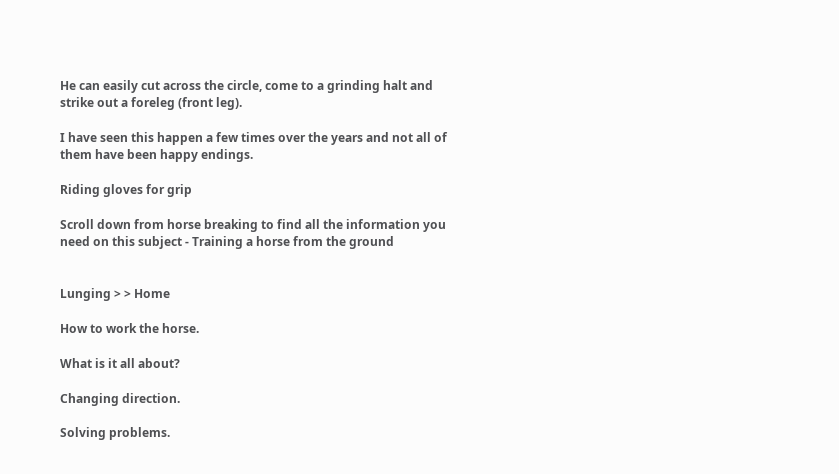He can easily cut across the circle, come to a grinding halt and strike out a foreleg (front leg).

I have seen this happen a few times over the years and not all of them have been happy endings.

Riding gloves for grip

Scroll down from horse breaking to find all the information you need on this subject - Training a horse from the ground


Lunging > > Home

How to work the horse.

What is it all about?

Changing direction.

Solving problems.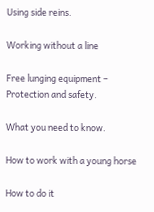Using side reins.

Working without a line

Free lunging equipment – Protection and safety.

What you need to know.

How to work with a young horse

How to do it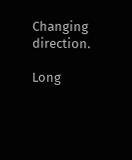Changing direction.

Long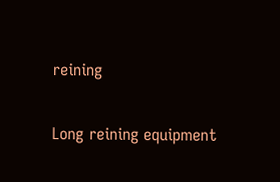reining

Long reining equipment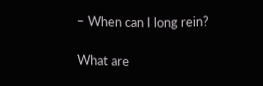– When can I long rein?

What are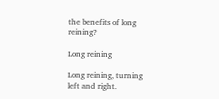the benefits of long reining?

Long reining

Long reining, turning left and right.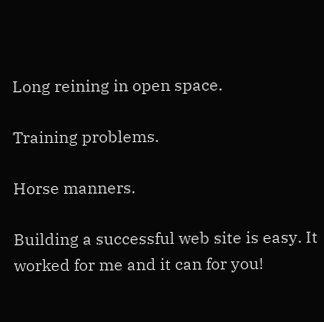Long reining in open space.

Training problems.

Horse manners.

Building a successful web site is easy. It worked for me and it can for you!